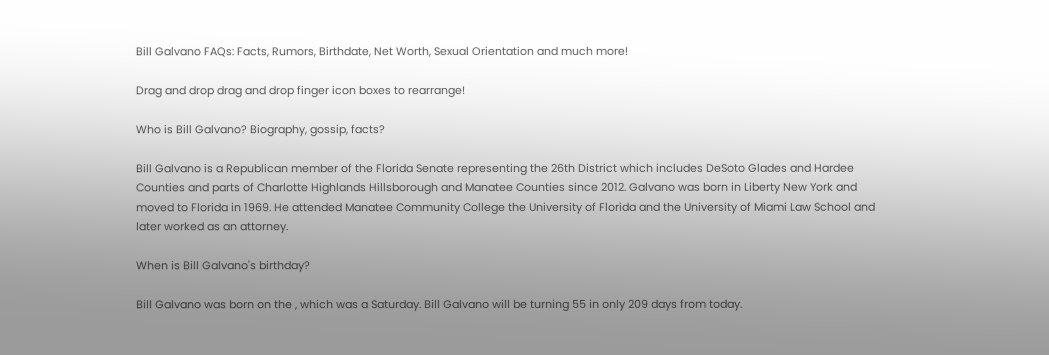Bill Galvano FAQs: Facts, Rumors, Birthdate, Net Worth, Sexual Orientation and much more!

Drag and drop drag and drop finger icon boxes to rearrange!

Who is Bill Galvano? Biography, gossip, facts?

Bill Galvano is a Republican member of the Florida Senate representing the 26th District which includes DeSoto Glades and Hardee Counties and parts of Charlotte Highlands Hillsborough and Manatee Counties since 2012. Galvano was born in Liberty New York and moved to Florida in 1969. He attended Manatee Community College the University of Florida and the University of Miami Law School and later worked as an attorney.

When is Bill Galvano's birthday?

Bill Galvano was born on the , which was a Saturday. Bill Galvano will be turning 55 in only 209 days from today.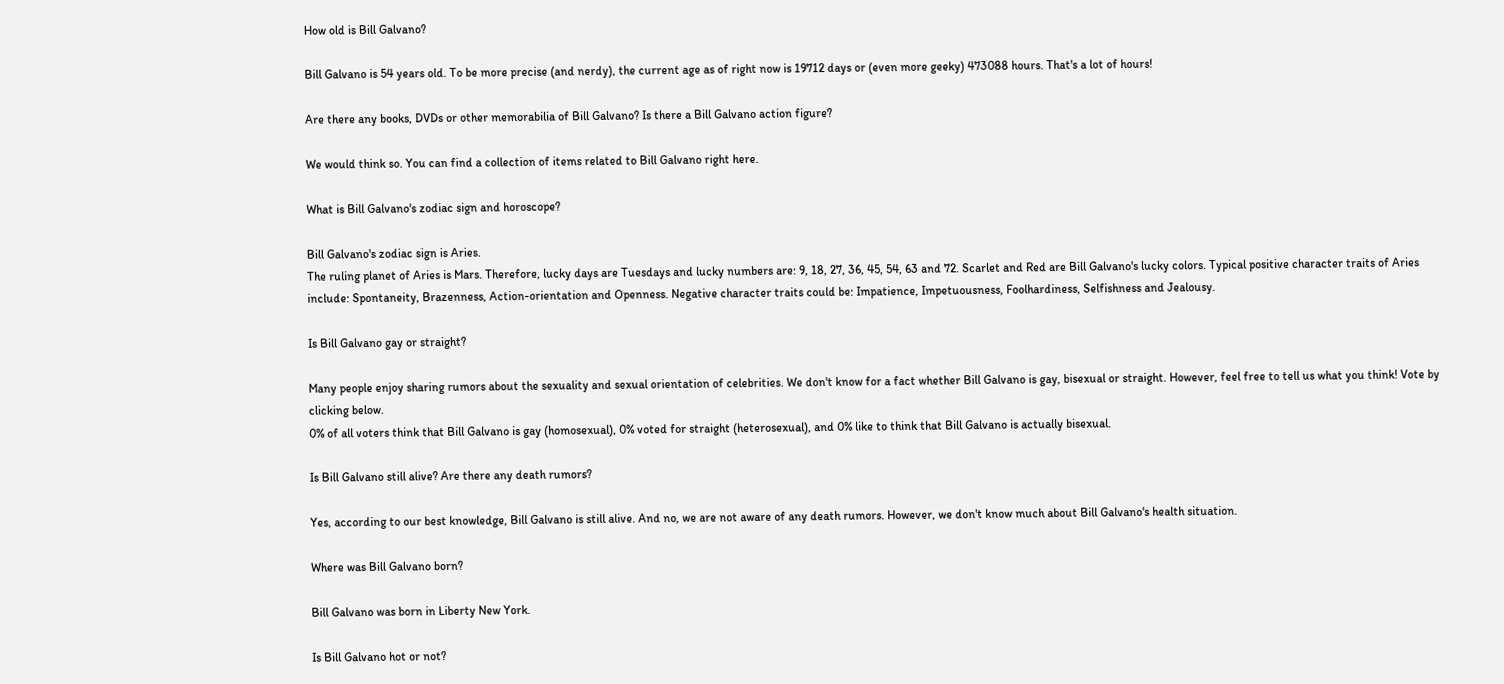How old is Bill Galvano?

Bill Galvano is 54 years old. To be more precise (and nerdy), the current age as of right now is 19712 days or (even more geeky) 473088 hours. That's a lot of hours!

Are there any books, DVDs or other memorabilia of Bill Galvano? Is there a Bill Galvano action figure?

We would think so. You can find a collection of items related to Bill Galvano right here.

What is Bill Galvano's zodiac sign and horoscope?

Bill Galvano's zodiac sign is Aries.
The ruling planet of Aries is Mars. Therefore, lucky days are Tuesdays and lucky numbers are: 9, 18, 27, 36, 45, 54, 63 and 72. Scarlet and Red are Bill Galvano's lucky colors. Typical positive character traits of Aries include: Spontaneity, Brazenness, Action-orientation and Openness. Negative character traits could be: Impatience, Impetuousness, Foolhardiness, Selfishness and Jealousy.

Is Bill Galvano gay or straight?

Many people enjoy sharing rumors about the sexuality and sexual orientation of celebrities. We don't know for a fact whether Bill Galvano is gay, bisexual or straight. However, feel free to tell us what you think! Vote by clicking below.
0% of all voters think that Bill Galvano is gay (homosexual), 0% voted for straight (heterosexual), and 0% like to think that Bill Galvano is actually bisexual.

Is Bill Galvano still alive? Are there any death rumors?

Yes, according to our best knowledge, Bill Galvano is still alive. And no, we are not aware of any death rumors. However, we don't know much about Bill Galvano's health situation.

Where was Bill Galvano born?

Bill Galvano was born in Liberty New York.

Is Bill Galvano hot or not?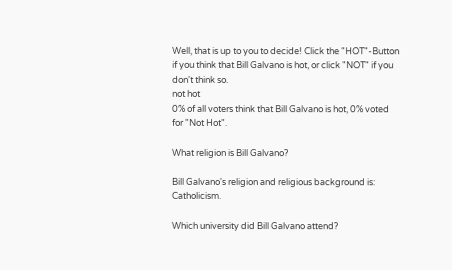Well, that is up to you to decide! Click the "HOT"-Button if you think that Bill Galvano is hot, or click "NOT" if you don't think so.
not hot
0% of all voters think that Bill Galvano is hot, 0% voted for "Not Hot".

What religion is Bill Galvano?

Bill Galvano's religion and religious background is: Catholicism.

Which university did Bill Galvano attend?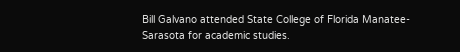Bill Galvano attended State College of Florida Manatee-Sarasota for academic studies.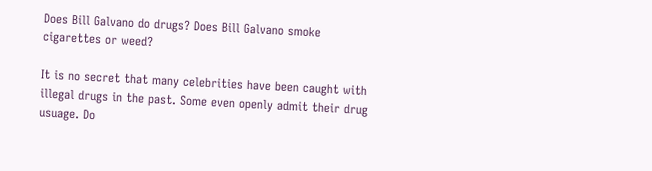Does Bill Galvano do drugs? Does Bill Galvano smoke cigarettes or weed?

It is no secret that many celebrities have been caught with illegal drugs in the past. Some even openly admit their drug usuage. Do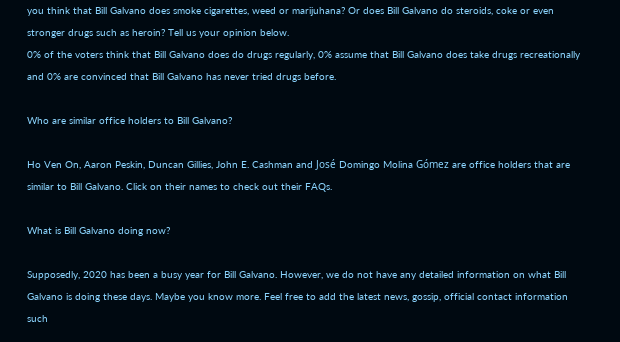you think that Bill Galvano does smoke cigarettes, weed or marijuhana? Or does Bill Galvano do steroids, coke or even stronger drugs such as heroin? Tell us your opinion below.
0% of the voters think that Bill Galvano does do drugs regularly, 0% assume that Bill Galvano does take drugs recreationally and 0% are convinced that Bill Galvano has never tried drugs before.

Who are similar office holders to Bill Galvano?

Ho Ven On, Aaron Peskin, Duncan Gillies, John E. Cashman and José Domingo Molina Gómez are office holders that are similar to Bill Galvano. Click on their names to check out their FAQs.

What is Bill Galvano doing now?

Supposedly, 2020 has been a busy year for Bill Galvano. However, we do not have any detailed information on what Bill Galvano is doing these days. Maybe you know more. Feel free to add the latest news, gossip, official contact information such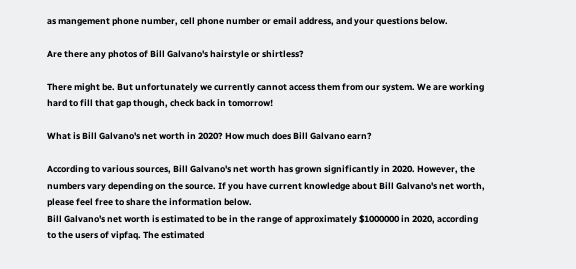as mangement phone number, cell phone number or email address, and your questions below.

Are there any photos of Bill Galvano's hairstyle or shirtless?

There might be. But unfortunately we currently cannot access them from our system. We are working hard to fill that gap though, check back in tomorrow!

What is Bill Galvano's net worth in 2020? How much does Bill Galvano earn?

According to various sources, Bill Galvano's net worth has grown significantly in 2020. However, the numbers vary depending on the source. If you have current knowledge about Bill Galvano's net worth, please feel free to share the information below.
Bill Galvano's net worth is estimated to be in the range of approximately $1000000 in 2020, according to the users of vipfaq. The estimated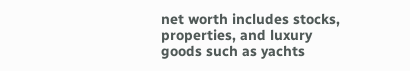net worth includes stocks, properties, and luxury goods such as yachts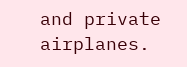and private airplanes.